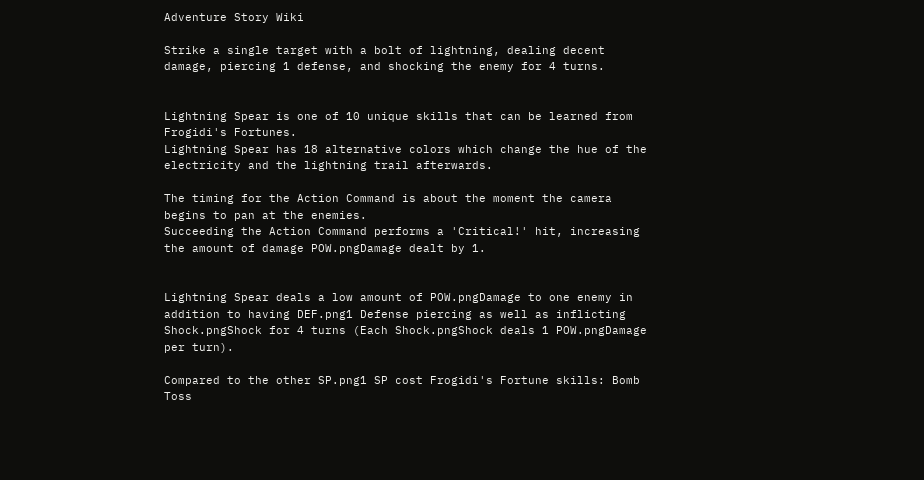Adventure Story Wiki

Strike a single target with a bolt of lightning, dealing decent damage, piercing 1 defense, and shocking the enemy for 4 turns.


Lightning Spear is one of 10 unique skills that can be learned from Frogidi's Fortunes.
Lightning Spear has 18 alternative colors which change the hue of the electricity and the lightning trail afterwards.

The timing for the Action Command is about the moment the camera begins to pan at the enemies.
Succeeding the Action Command performs a 'Critical!' hit, increasing the amount of damage POW.pngDamage dealt by 1.


Lightning Spear deals a low amount of POW.pngDamage to one enemy in addition to having DEF.png1 Defense piercing as well as inflicting Shock.pngShock for 4 turns (Each Shock.pngShock deals 1 POW.pngDamage per turn).

Compared to the other SP.png1 SP cost Frogidi's Fortune skills: Bomb Toss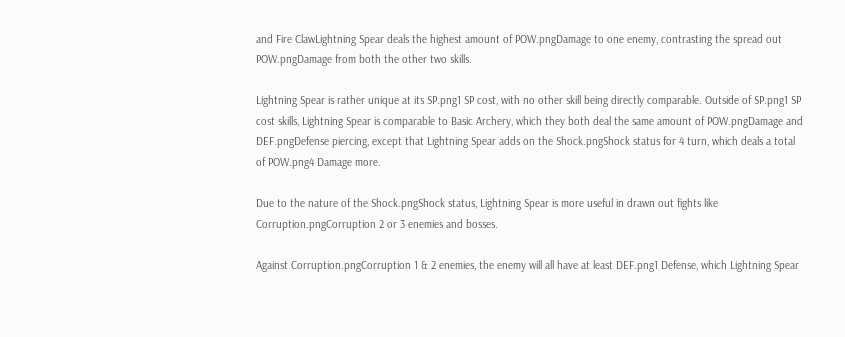and Fire ClawLightning Spear deals the highest amount of POW.pngDamage to one enemy, contrasting the spread out POW.pngDamage from both the other two skills.

Lightning Spear is rather unique at its SP.png1 SP cost, with no other skill being directly comparable. Outside of SP.png1 SP cost skills, Lightning Spear is comparable to Basic Archery, which they both deal the same amount of POW.pngDamage and DEF.pngDefense piercing, except that Lightning Spear adds on the Shock.pngShock status for 4 turn, which deals a total of POW.png4 Damage more.

Due to the nature of the Shock.pngShock status, Lightning Spear is more useful in drawn out fights like Corruption.pngCorruption 2 or 3 enemies and bosses.

Against Corruption.pngCorruption 1 & 2 enemies, the enemy will all have at least DEF.png1 Defense, which Lightning Spear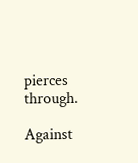pierces through.

Against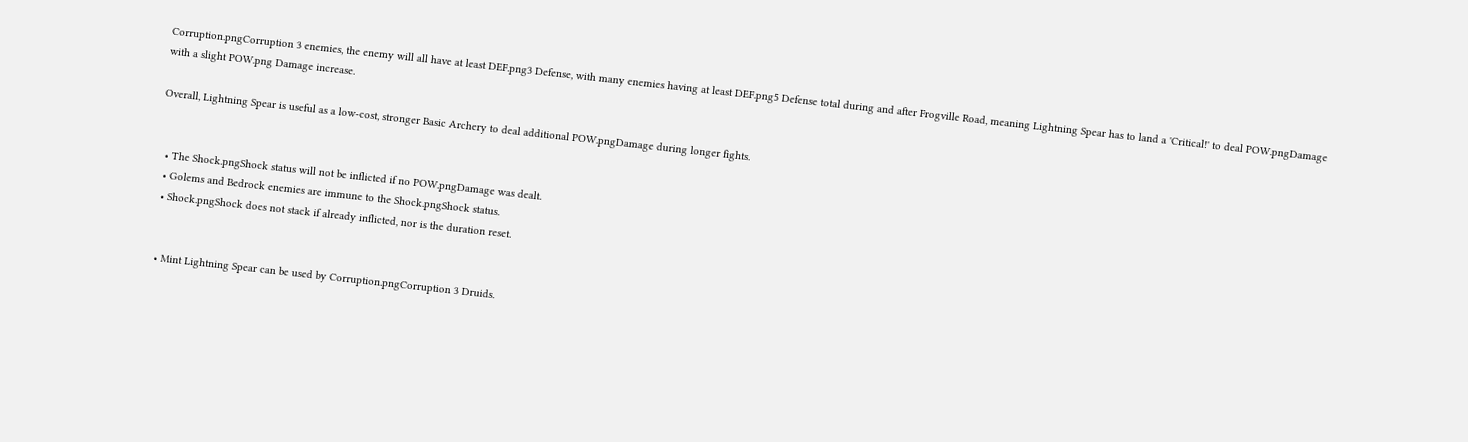Corruption.pngCorruption 3 enemies, the enemy will all have at least DEF.png3 Defense, with many enemies having at least DEF.png5 Defense total during and after Frogville Road, meaning Lightning Spear has to land a 'Critical!' to deal POW.pngDamage with a slight POW.png Damage increase.

Overall, Lightning Spear is useful as a low-cost, stronger Basic Archery to deal additional POW.pngDamage during longer fights.


  • The Shock.pngShock status will not be inflicted if no POW.pngDamage was dealt.
  • Golems and Bedrock enemies are immune to the Shock.pngShock status.
  • Shock.pngShock does not stack if already inflicted, nor is the duration reset.


  • Mint Lightning Spear can be used by Corruption.pngCorruption 3 Druids.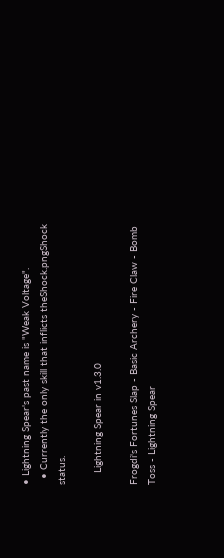• Lightning Spear's past name is "Weak Voltage".
  • Currently the only skill that inflicts theShock.pngShock status.

    Lightning Spear in v1.3.0

Frogdi's Fortunes Slap - Basic Archery - Fire Claw - Bomb Toss - Lightning Spear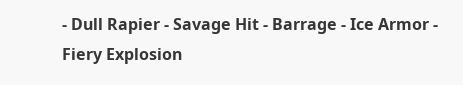- Dull Rapier - Savage Hit - Barrage - Ice Armor - Fiery Explosion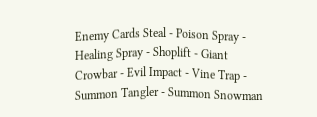Enemy Cards Steal - Poison Spray - Healing Spray - Shoplift - Giant Crowbar - Evil Impact - Vine Trap - Summon Tangler - Summon Snowman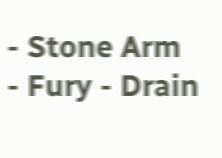- Stone Arm - Fury - Drain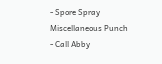- Spore Spray
Miscellaneous Punch - Call Abby